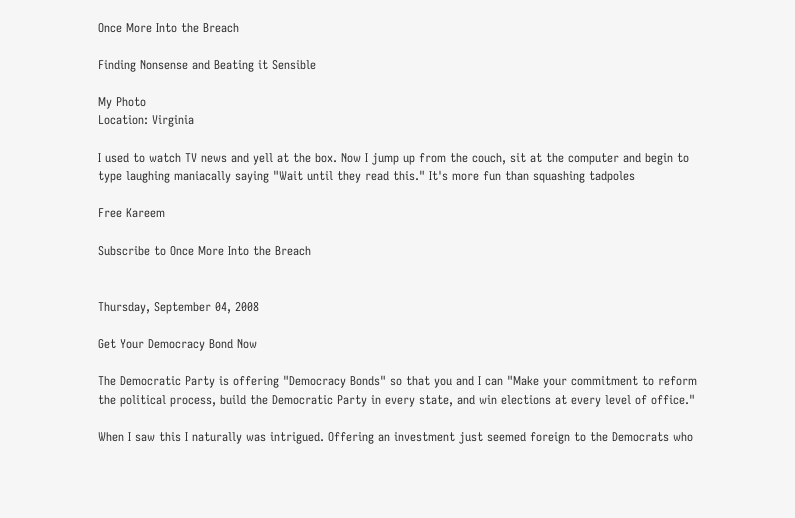Once More Into the Breach

Finding Nonsense and Beating it Sensible

My Photo
Location: Virginia

I used to watch TV news and yell at the box. Now I jump up from the couch, sit at the computer and begin to type laughing maniacally saying "Wait until they read this." It's more fun than squashing tadpoles

Free Kareem

Subscribe to Once More Into the Breach


Thursday, September 04, 2008

Get Your Democracy Bond Now

The Democratic Party is offering "Democracy Bonds" so that you and I can "Make your commitment to reform the political process, build the Democratic Party in every state, and win elections at every level of office."

When I saw this I naturally was intrigued. Offering an investment just seemed foreign to the Democrats who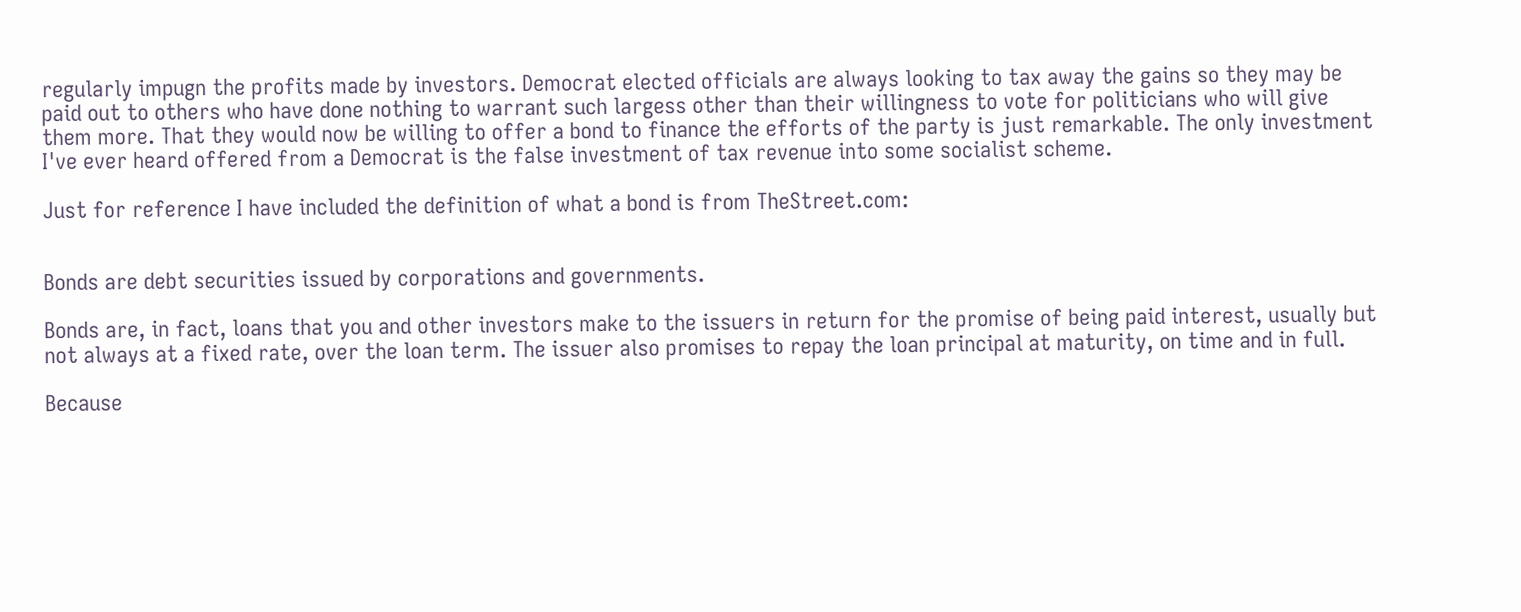regularly impugn the profits made by investors. Democrat elected officials are always looking to tax away the gains so they may be paid out to others who have done nothing to warrant such largess other than their willingness to vote for politicians who will give them more. That they would now be willing to offer a bond to finance the efforts of the party is just remarkable. The only investment I've ever heard offered from a Democrat is the false investment of tax revenue into some socialist scheme.

Just for reference I have included the definition of what a bond is from TheStreet.com:


Bonds are debt securities issued by corporations and governments.

Bonds are, in fact, loans that you and other investors make to the issuers in return for the promise of being paid interest, usually but not always at a fixed rate, over the loan term. The issuer also promises to repay the loan principal at maturity, on time and in full.

Because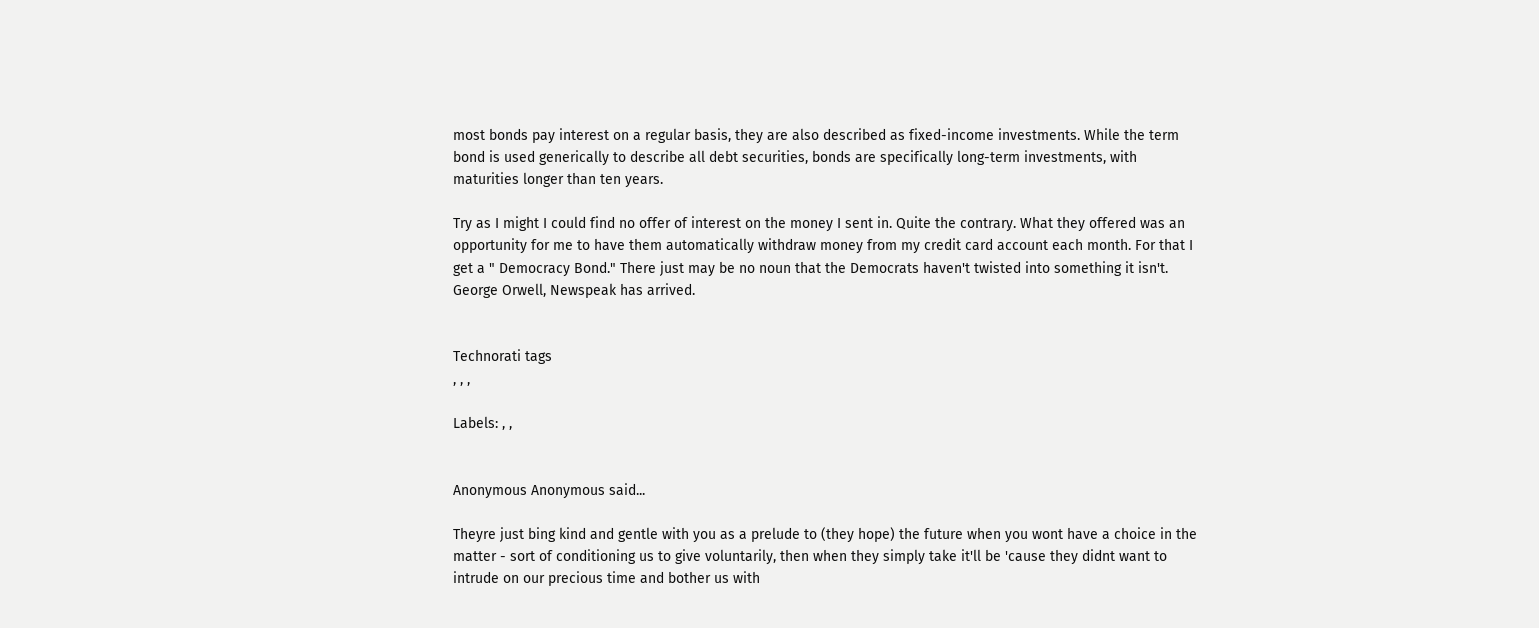most bonds pay interest on a regular basis, they are also described as fixed-income investments. While the term bond is used generically to describe all debt securities, bonds are specifically long-term investments, with maturities longer than ten years.

Try as I might I could find no offer of interest on the money I sent in. Quite the contrary. What they offered was an opportunity for me to have them automatically withdraw money from my credit card account each month. For that I get a " Democracy Bond." There just may be no noun that the Democrats haven't twisted into something it isn't. George Orwell, Newspeak has arrived.


Technorati tags
, , ,

Labels: , ,


Anonymous Anonymous said...

Theyre just bing kind and gentle with you as a prelude to (they hope) the future when you wont have a choice in the matter - sort of conditioning us to give voluntarily, then when they simply take it'll be 'cause they didnt want to intrude on our precious time and bother us with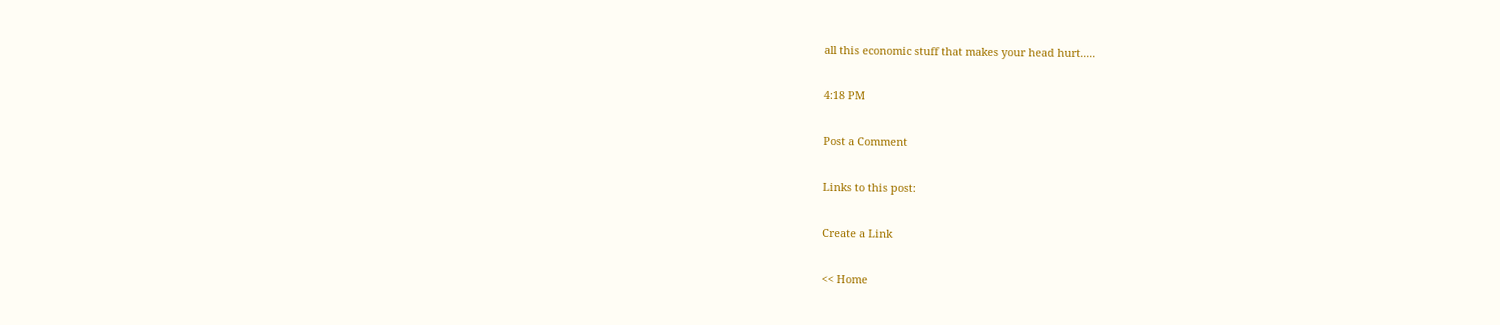all this economic stuff that makes your head hurt.....

4:18 PM

Post a Comment

Links to this post:

Create a Link

<< Home